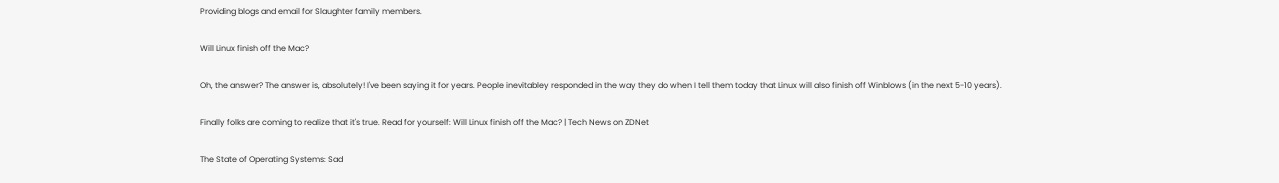Providing blogs and email for Slaughter family members.

Will Linux finish off the Mac?

Oh, the answer? The answer is, absolutely! I've been saying it for years. People inevitabley responded in the way they do when I tell them today that Linux will also finish off Winblows (in the next 5-10 years).

Finally folks are coming to realize that it's true. Read for yourself: Will Linux finish off the Mac? | Tech News on ZDNet

The State of Operating Systems: Sad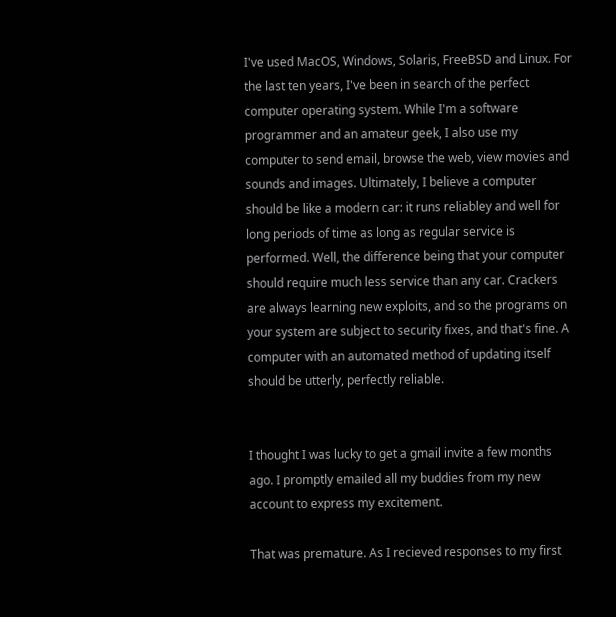I've used MacOS, Windows, Solaris, FreeBSD and Linux. For the last ten years, I've been in search of the perfect computer operating system. While I'm a software programmer and an amateur geek, I also use my computer to send email, browse the web, view movies and sounds and images. Ultimately, I believe a computer should be like a modern car: it runs reliabley and well for long periods of time as long as regular service is performed. Well, the difference being that your computer should require much less service than any car. Crackers are always learning new exploits, and so the programs on your system are subject to security fixes, and that's fine. A computer with an automated method of updating itself should be utterly, perfectly reliable.


I thought I was lucky to get a gmail invite a few months ago. I promptly emailed all my buddies from my new account to express my excitement.

That was premature. As I recieved responses to my first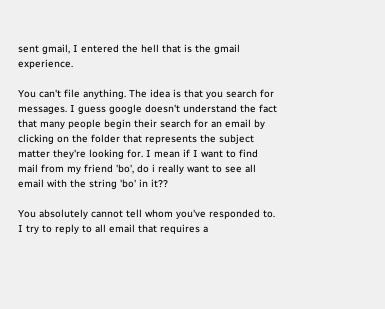sent gmail, I entered the hell that is the gmail experience.

You can't file anything. The idea is that you search for messages. I guess google doesn't understand the fact that many people begin their search for an email by clicking on the folder that represents the subject matter they're looking for. I mean if I want to find mail from my friend 'bo', do i really want to see all email with the string 'bo' in it??

You absolutely cannot tell whom you've responded to. I try to reply to all email that requires a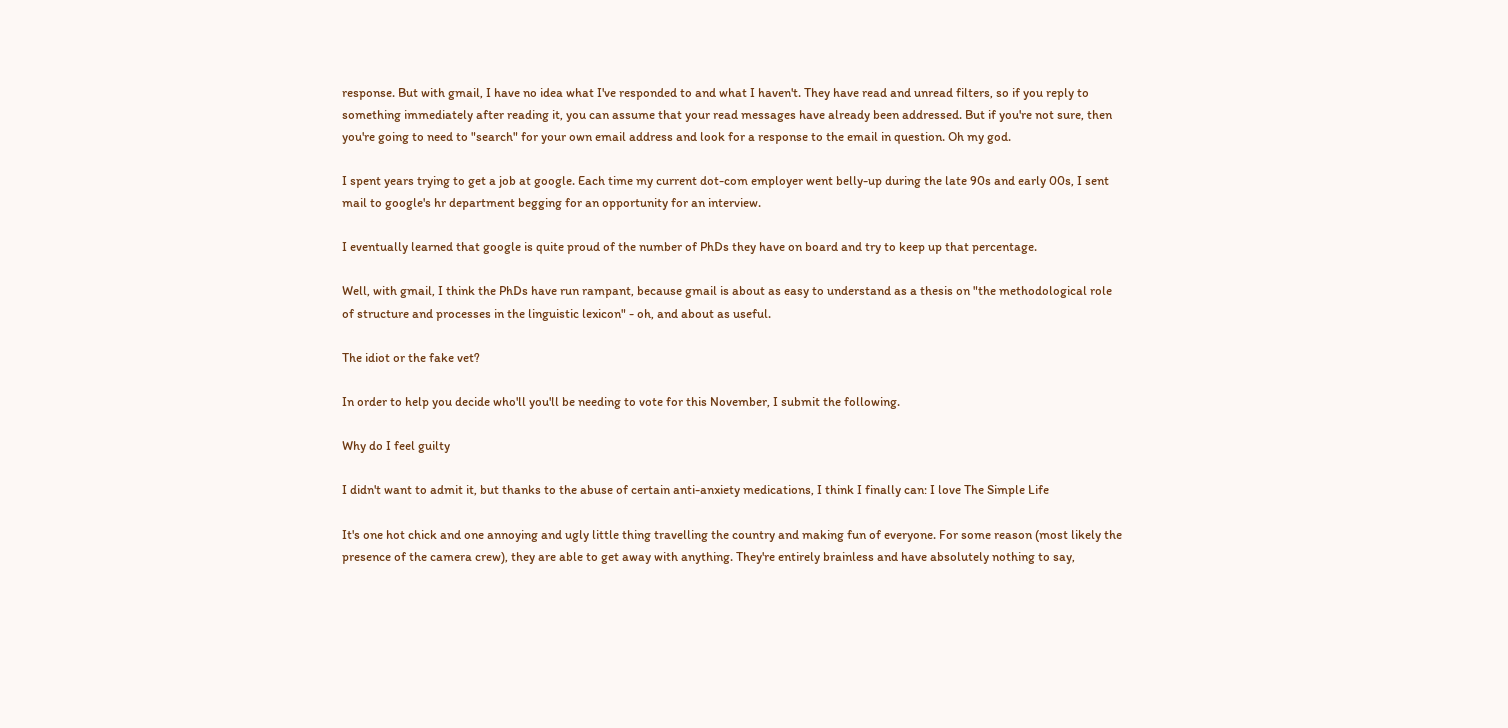response. But with gmail, I have no idea what I've responded to and what I haven't. They have read and unread filters, so if you reply to something immediately after reading it, you can assume that your read messages have already been addressed. But if you're not sure, then you're going to need to "search" for your own email address and look for a response to the email in question. Oh my god.

I spent years trying to get a job at google. Each time my current dot-com employer went belly-up during the late 90s and early 00s, I sent mail to google's hr department begging for an opportunity for an interview.

I eventually learned that google is quite proud of the number of PhDs they have on board and try to keep up that percentage.

Well, with gmail, I think the PhDs have run rampant, because gmail is about as easy to understand as a thesis on "the methodological role of structure and processes in the linguistic lexicon" - oh, and about as useful.

The idiot or the fake vet?

In order to help you decide who'll you'll be needing to vote for this November, I submit the following.

Why do I feel guilty

I didn't want to admit it, but thanks to the abuse of certain anti-anxiety medications, I think I finally can: I love The Simple Life

It's one hot chick and one annoying and ugly little thing travelling the country and making fun of everyone. For some reason (most likely the presence of the camera crew), they are able to get away with anything. They're entirely brainless and have absolutely nothing to say,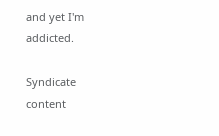and yet I'm addicted.

Syndicate content